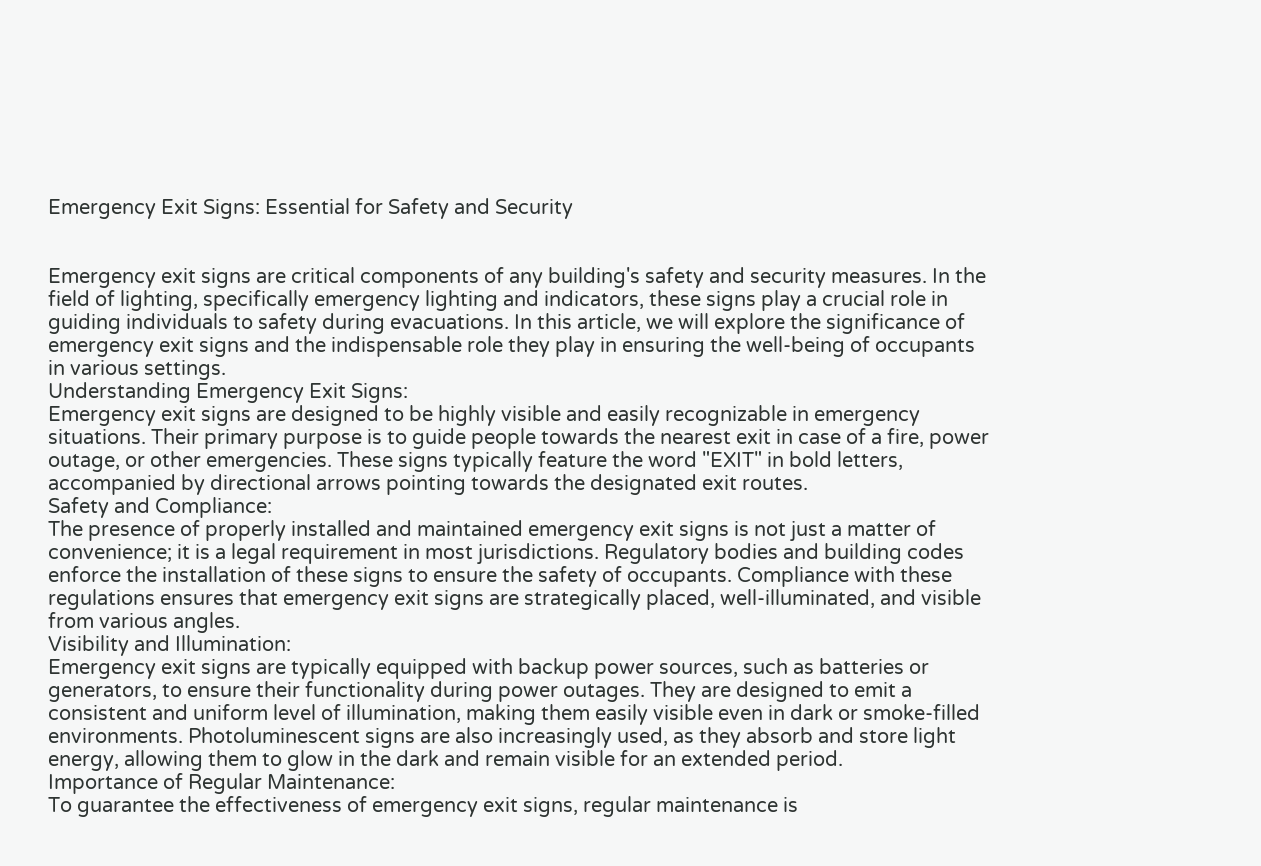Emergency Exit Signs: Essential for Safety and Security


Emergency exit signs are critical components of any building's safety and security measures. In the field of lighting, specifically emergency lighting and indicators, these signs play a crucial role in guiding individuals to safety during evacuations. In this article, we will explore the significance of emergency exit signs and the indispensable role they play in ensuring the well-being of occupants in various settings.
Understanding Emergency Exit Signs:
Emergency exit signs are designed to be highly visible and easily recognizable in emergency situations. Their primary purpose is to guide people towards the nearest exit in case of a fire, power outage, or other emergencies. These signs typically feature the word "EXIT" in bold letters, accompanied by directional arrows pointing towards the designated exit routes.
Safety and Compliance:
The presence of properly installed and maintained emergency exit signs is not just a matter of convenience; it is a legal requirement in most jurisdictions. Regulatory bodies and building codes enforce the installation of these signs to ensure the safety of occupants. Compliance with these regulations ensures that emergency exit signs are strategically placed, well-illuminated, and visible from various angles.
Visibility and Illumination:
Emergency exit signs are typically equipped with backup power sources, such as batteries or generators, to ensure their functionality during power outages. They are designed to emit a consistent and uniform level of illumination, making them easily visible even in dark or smoke-filled environments. Photoluminescent signs are also increasingly used, as they absorb and store light energy, allowing them to glow in the dark and remain visible for an extended period.
Importance of Regular Maintenance:
To guarantee the effectiveness of emergency exit signs, regular maintenance is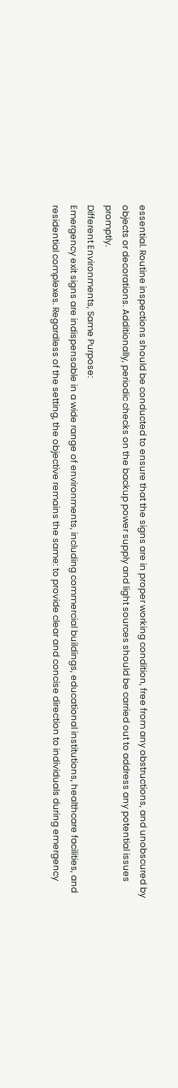essential. Routine inspections should be conducted to ensure that the signs are in proper working condition, free from any obstructions, and unobscured by objects or decorations. Additionally, periodic checks on the backup power supply and light sources should be carried out to address any potential issues promptly.
Different Environments, Same Purpose:
Emergency exit signs are indispensable in a wide range of environments, including commercial buildings, educational institutions, healthcare facilities, and residential complexes. Regardless of the setting, the objective remains the same: to provide clear and concise direction to individuals during emergency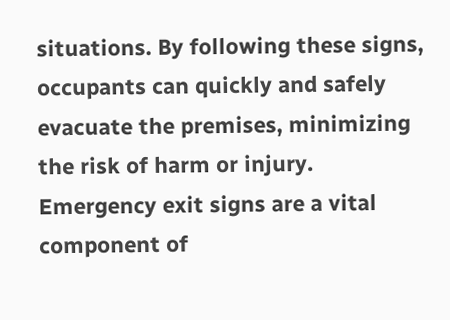situations. By following these signs, occupants can quickly and safely evacuate the premises, minimizing the risk of harm or injury.
Emergency exit signs are a vital component of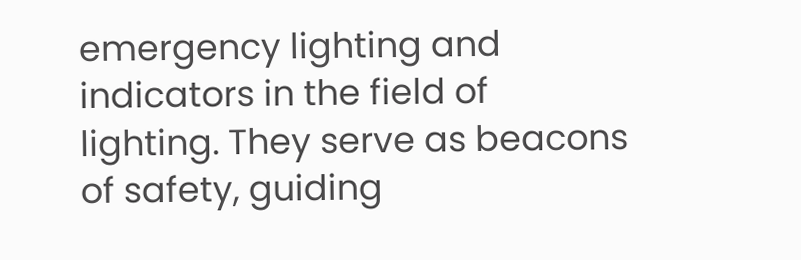emergency lighting and indicators in the field of lighting. They serve as beacons of safety, guiding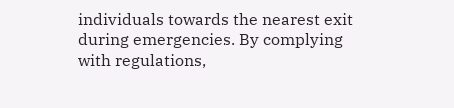individuals towards the nearest exit during emergencies. By complying with regulations,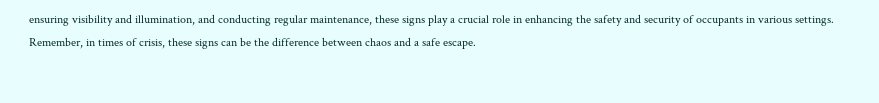ensuring visibility and illumination, and conducting regular maintenance, these signs play a crucial role in enhancing the safety and security of occupants in various settings. Remember, in times of crisis, these signs can be the difference between chaos and a safe escape.